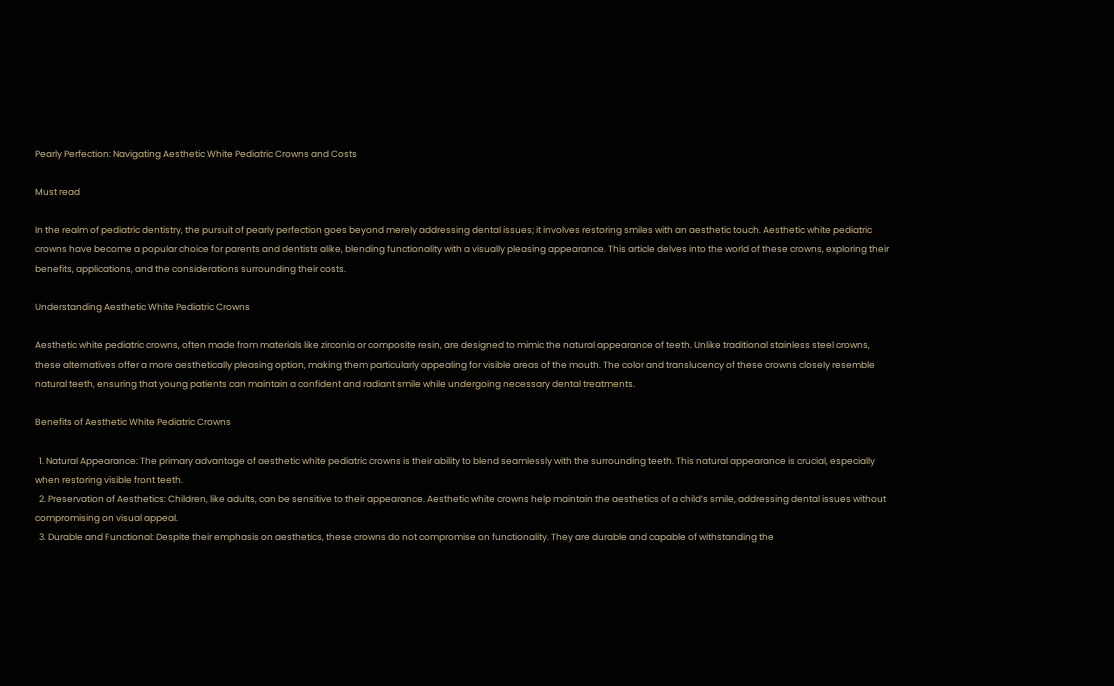Pearly Perfection: Navigating Aesthetic White Pediatric Crowns and Costs

Must read

In the realm of pediatric dentistry, the pursuit of pearly perfection goes beyond merely addressing dental issues; it involves restoring smiles with an aesthetic touch. Aesthetic white pediatric crowns have become a popular choice for parents and dentists alike, blending functionality with a visually pleasing appearance. This article delves into the world of these crowns, exploring their benefits, applications, and the considerations surrounding their costs.

Understanding Aesthetic White Pediatric Crowns

Aesthetic white pediatric crowns, often made from materials like zirconia or composite resin, are designed to mimic the natural appearance of teeth. Unlike traditional stainless steel crowns, these alternatives offer a more aesthetically pleasing option, making them particularly appealing for visible areas of the mouth. The color and translucency of these crowns closely resemble natural teeth, ensuring that young patients can maintain a confident and radiant smile while undergoing necessary dental treatments.

Benefits of Aesthetic White Pediatric Crowns

  1. Natural Appearance: The primary advantage of aesthetic white pediatric crowns is their ability to blend seamlessly with the surrounding teeth. This natural appearance is crucial, especially when restoring visible front teeth.
  2. Preservation of Aesthetics: Children, like adults, can be sensitive to their appearance. Aesthetic white crowns help maintain the aesthetics of a child’s smile, addressing dental issues without compromising on visual appeal.
  3. Durable and Functional: Despite their emphasis on aesthetics, these crowns do not compromise on functionality. They are durable and capable of withstanding the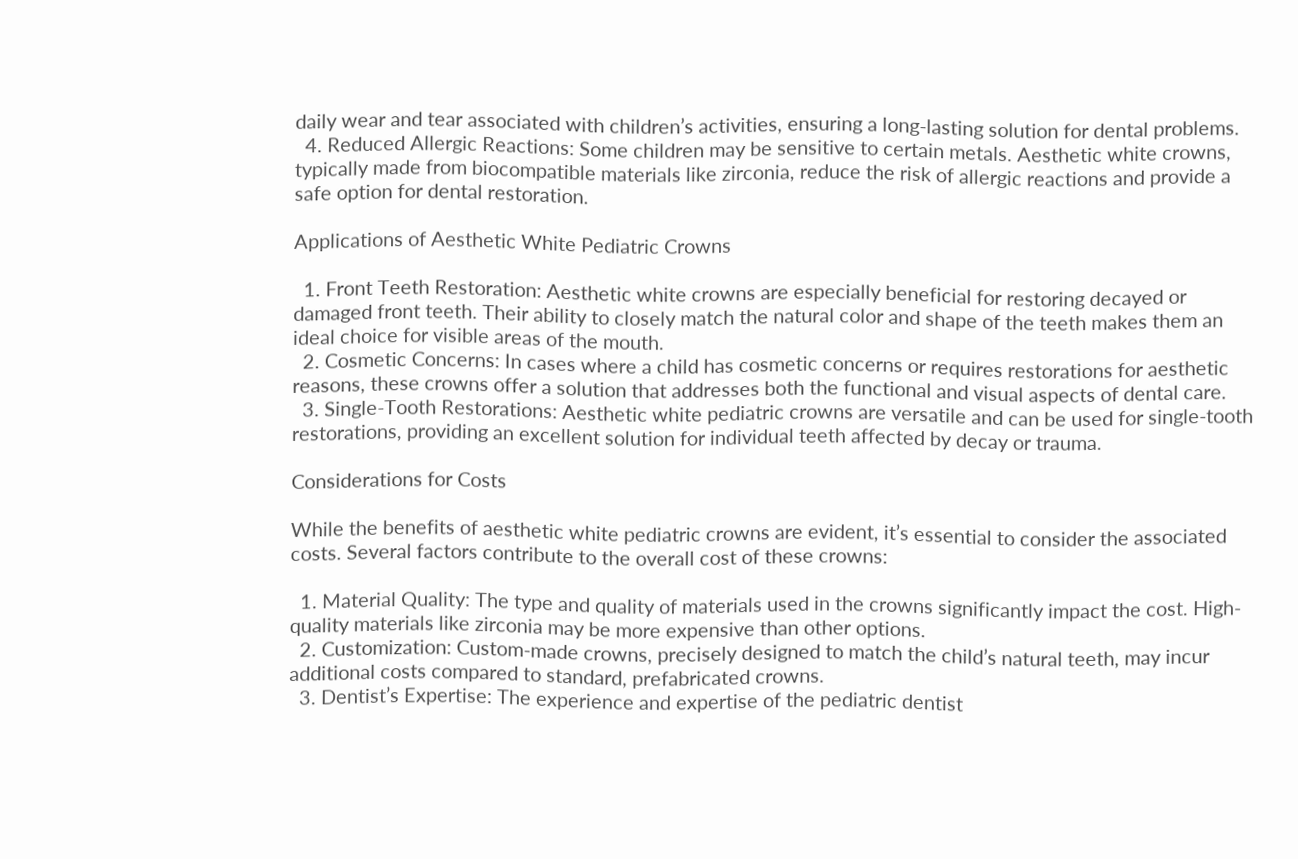daily wear and tear associated with children’s activities, ensuring a long-lasting solution for dental problems.
  4. Reduced Allergic Reactions: Some children may be sensitive to certain metals. Aesthetic white crowns, typically made from biocompatible materials like zirconia, reduce the risk of allergic reactions and provide a safe option for dental restoration.

Applications of Aesthetic White Pediatric Crowns

  1. Front Teeth Restoration: Aesthetic white crowns are especially beneficial for restoring decayed or damaged front teeth. Their ability to closely match the natural color and shape of the teeth makes them an ideal choice for visible areas of the mouth.
  2. Cosmetic Concerns: In cases where a child has cosmetic concerns or requires restorations for aesthetic reasons, these crowns offer a solution that addresses both the functional and visual aspects of dental care.
  3. Single-Tooth Restorations: Aesthetic white pediatric crowns are versatile and can be used for single-tooth restorations, providing an excellent solution for individual teeth affected by decay or trauma.

Considerations for Costs

While the benefits of aesthetic white pediatric crowns are evident, it’s essential to consider the associated costs. Several factors contribute to the overall cost of these crowns:

  1. Material Quality: The type and quality of materials used in the crowns significantly impact the cost. High-quality materials like zirconia may be more expensive than other options.
  2. Customization: Custom-made crowns, precisely designed to match the child’s natural teeth, may incur additional costs compared to standard, prefabricated crowns.
  3. Dentist’s Expertise: The experience and expertise of the pediatric dentist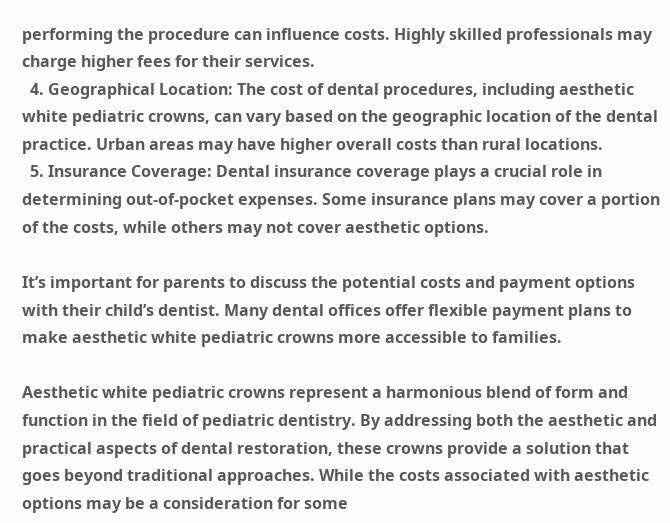performing the procedure can influence costs. Highly skilled professionals may charge higher fees for their services.
  4. Geographical Location: The cost of dental procedures, including aesthetic white pediatric crowns, can vary based on the geographic location of the dental practice. Urban areas may have higher overall costs than rural locations.
  5. Insurance Coverage: Dental insurance coverage plays a crucial role in determining out-of-pocket expenses. Some insurance plans may cover a portion of the costs, while others may not cover aesthetic options.

It’s important for parents to discuss the potential costs and payment options with their child’s dentist. Many dental offices offer flexible payment plans to make aesthetic white pediatric crowns more accessible to families.

Aesthetic white pediatric crowns represent a harmonious blend of form and function in the field of pediatric dentistry. By addressing both the aesthetic and practical aspects of dental restoration, these crowns provide a solution that goes beyond traditional approaches. While the costs associated with aesthetic options may be a consideration for some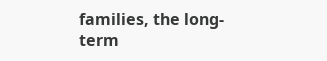families, the long-term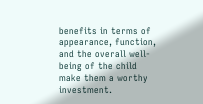benefits in terms of appearance, function, and the overall well-being of the child make them a worthy investment.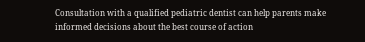Consultation with a qualified pediatric dentist can help parents make informed decisions about the best course of action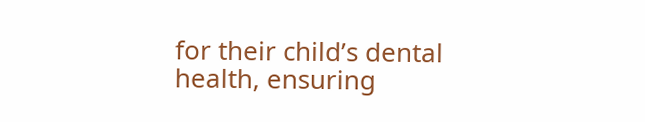for their child’s dental health, ensuring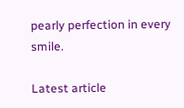pearly perfection in every smile.

Latest article